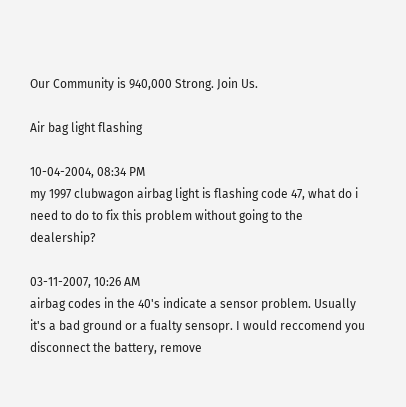Our Community is 940,000 Strong. Join Us.

Air bag light flashing

10-04-2004, 08:34 PM
my 1997 clubwagon airbag light is flashing code 47, what do i need to do to fix this problem without going to the dealership?

03-11-2007, 10:26 AM
airbag codes in the 40's indicate a sensor problem. Usually it's a bad ground or a fualty sensopr. I would reccomend you disconnect the battery, remove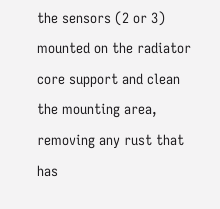the sensors (2 or 3) mounted on the radiator core support and clean the mounting area, removing any rust that has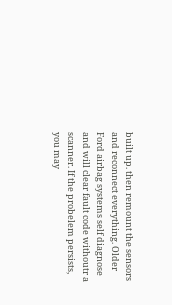built up. then remount the sensors and reconnect everything. Older Ford airbag systems self diagnose and will clear fault code withoutr a scanner. If the probelem persists, you may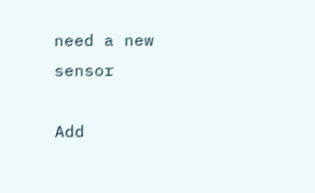need a new sensor

Add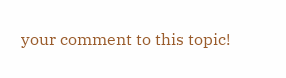your comment to this topic!